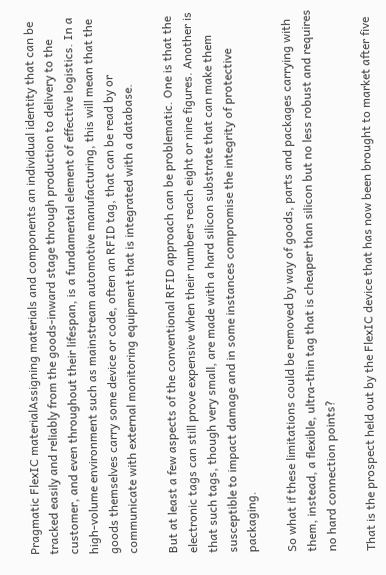Pragmatic FlexIC materialAssigning materials and components an individual identity that can be tracked easily and reliably from the goods-inward stage through production to delivery to the customer, and even throughout their lifespan, is a fundamental element of effective logistics. In a high-volume environment such as mainstream automotive manufacturing, this will mean that the goods themselves carry some device or code, often an RFID tag, that can be read by or communicate with external monitoring equipment that is integrated with a database.

But at least a few aspects of the conventional RFID approach can be problematic. One is that the electronic tags can still prove expensive when their numbers reach eight or nine figures. Another is that such tags, though very small, are made with a hard silicon substrate that can make them susceptible to impact damage and in some instances compromise the integrity of protective packaging.

So what if these limitations could be removed by way of goods, parts and packages carrying with them, instead, a flexible, ultra-thin tag that is cheaper than silicon but no less robust and requires no hard connection points?

That is the prospect held out by the FlexIC device that has now been brought to market after five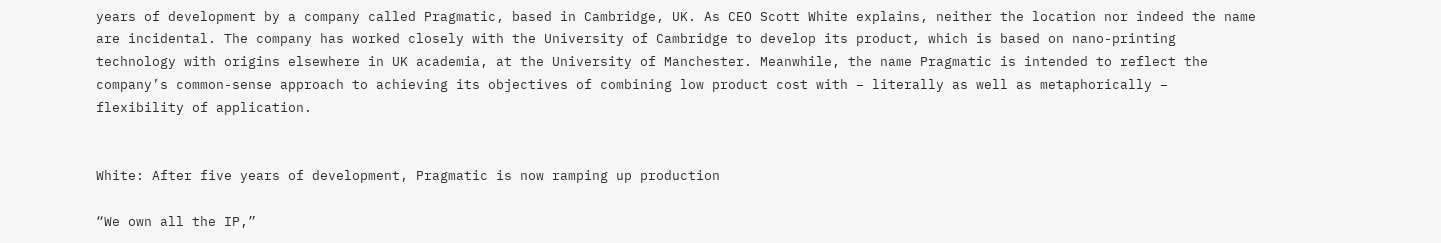years of development by a company called Pragmatic, based in Cambridge, UK. As CEO Scott White explains, neither the location nor indeed the name are incidental. The company has worked closely with the University of Cambridge to develop its product, which is based on nano-printing technology with origins elsewhere in UK academia, at the University of Manchester. Meanwhile, the name Pragmatic is intended to reflect the company’s common-sense approach to achieving its objectives of combining low product cost with – literally as well as metaphorically – flexibility of application.


White: After five years of development, Pragmatic is now ramping up production

“We own all the IP,”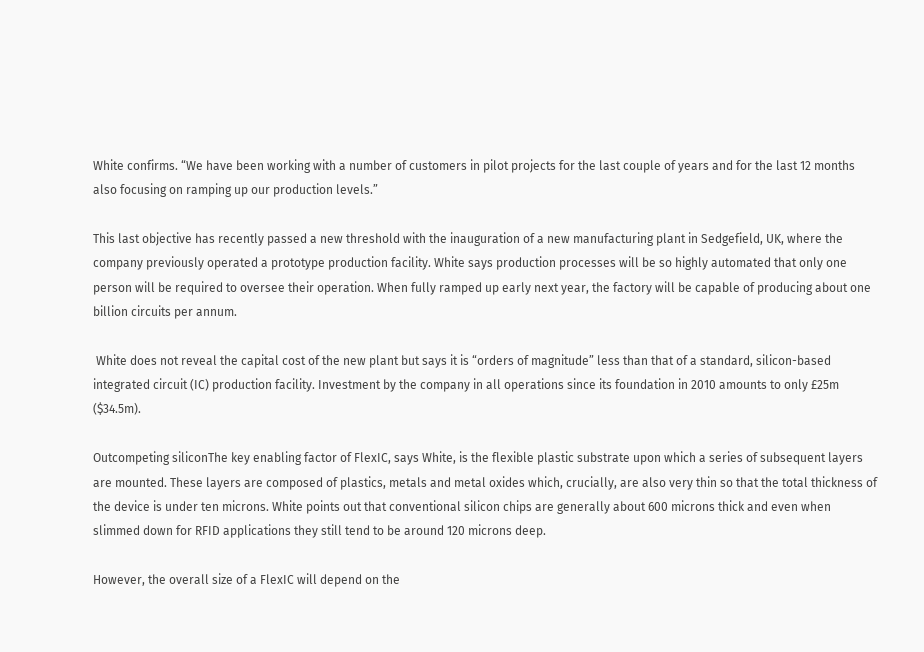White confirms. “We have been working with a number of customers in pilot projects for the last couple of years and for the last 12 months also focusing on ramping up our production levels.”

This last objective has recently passed a new threshold with the inauguration of a new manufacturing plant in Sedgefield, UK, where the company previously operated a prototype production facility. White says production processes will be so highly automated that only one person will be required to oversee their operation. When fully ramped up early next year, the factory will be capable of producing about one billion circuits per annum.

 White does not reveal the capital cost of the new plant but says it is “orders of magnitude” less than that of a standard, silicon-based integrated circuit (IC) production facility. Investment by the company in all operations since its foundation in 2010 amounts to only £25m ($34.5m).

Outcompeting siliconThe key enabling factor of FlexIC, says White, is the flexible plastic substrate upon which a series of subsequent layers are mounted. These layers are composed of plastics, metals and metal oxides which, crucially, are also very thin so that the total thickness of the device is under ten microns. White points out that conventional silicon chips are generally about 600 microns thick and even when slimmed down for RFID applications they still tend to be around 120 microns deep.

However, the overall size of a FlexIC will depend on the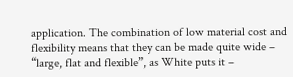application. The combination of low material cost and flexibility means that they can be made quite wide – “large, flat and flexible”, as White puts it –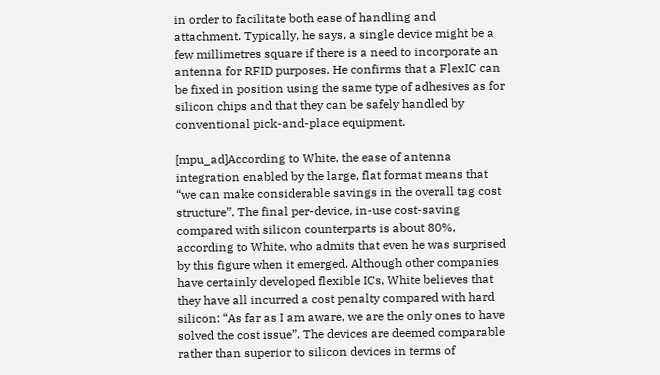in order to facilitate both ease of handling and attachment. Typically, he says, a single device might be a few millimetres square if there is a need to incorporate an antenna for RFID purposes. He confirms that a FlexIC can be fixed in position using the same type of adhesives as for silicon chips and that they can be safely handled by conventional pick-and-place equipment.

[mpu_ad]According to White, the ease of antenna integration enabled by the large, flat format means that “we can make considerable savings in the overall tag cost structure”. The final per-device, in-use cost-saving compared with silicon counterparts is about 80%, according to White, who admits that even he was surprised by this figure when it emerged. Although other companies have certainly developed flexible ICs, White believes that they have all incurred a cost penalty compared with hard silicon: “As far as I am aware, we are the only ones to have solved the cost issue”. The devices are deemed comparable rather than superior to silicon devices in terms of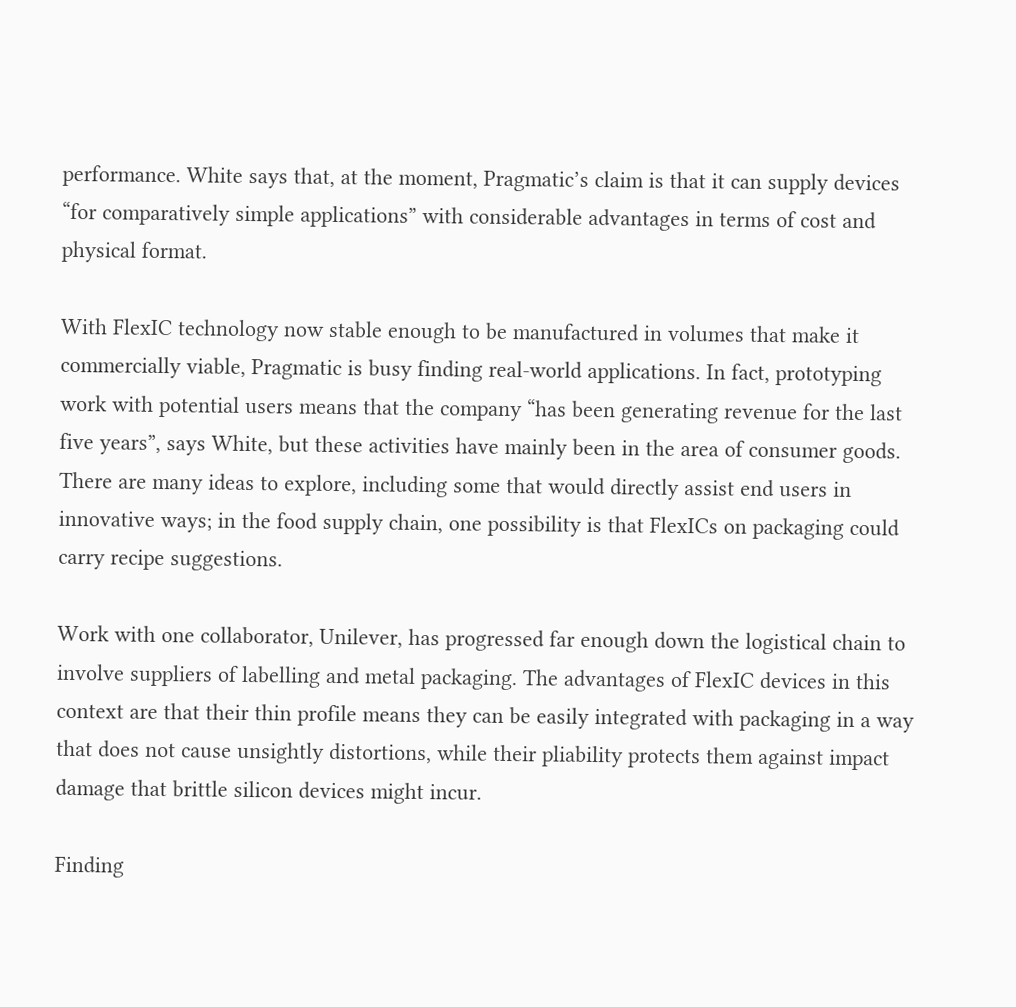performance. White says that, at the moment, Pragmatic’s claim is that it can supply devices “for comparatively simple applications” with considerable advantages in terms of cost and physical format.

With FlexIC technology now stable enough to be manufactured in volumes that make it commercially viable, Pragmatic is busy finding real-world applications. In fact, prototyping work with potential users means that the company “has been generating revenue for the last five years”, says White, but these activities have mainly been in the area of consumer goods. There are many ideas to explore, including some that would directly assist end users in innovative ways; in the food supply chain, one possibility is that FlexICs on packaging could carry recipe suggestions.

Work with one collaborator, Unilever, has progressed far enough down the logistical chain to involve suppliers of labelling and metal packaging. The advantages of FlexIC devices in this context are that their thin profile means they can be easily integrated with packaging in a way that does not cause unsightly distortions, while their pliability protects them against impact damage that brittle silicon devices might incur.

Finding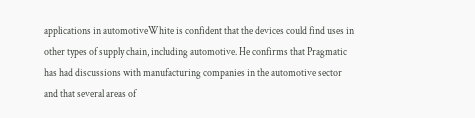applications in automotiveWhite is confident that the devices could find uses in other types of supply chain, including automotive. He confirms that Pragmatic has had discussions with manufacturing companies in the automotive sector and that several areas of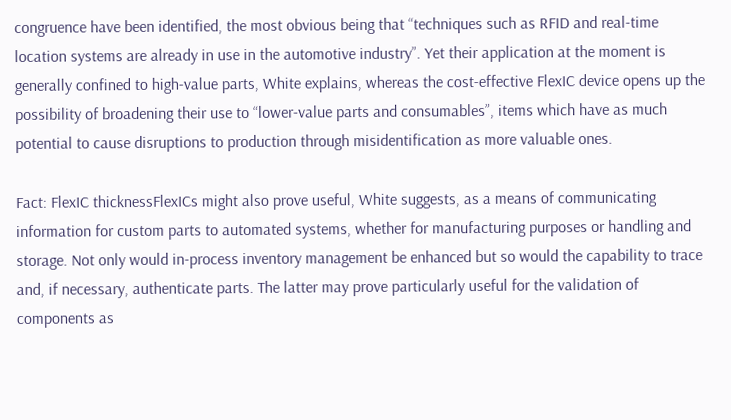congruence have been identified, the most obvious being that “techniques such as RFID and real-time location systems are already in use in the automotive industry”. Yet their application at the moment is generally confined to high-value parts, White explains, whereas the cost-effective FlexIC device opens up the possibility of broadening their use to “lower-value parts and consumables”, items which have as much potential to cause disruptions to production through misidentification as more valuable ones.

Fact: FlexIC thicknessFlexICs might also prove useful, White suggests, as a means of communicating information for custom parts to automated systems, whether for manufacturing purposes or handling and storage. Not only would in-process inventory management be enhanced but so would the capability to trace and, if necessary, authenticate parts. The latter may prove particularly useful for the validation of components as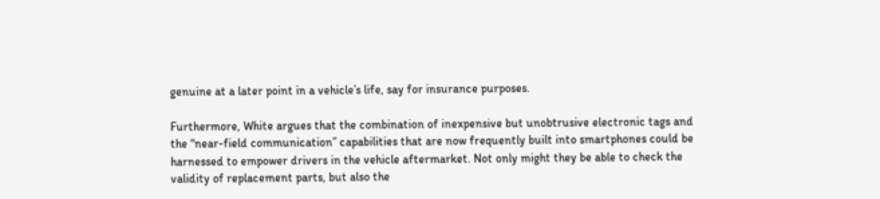genuine at a later point in a vehicle’s life, say for insurance purposes.

Furthermore, White argues that the combination of inexpensive but unobtrusive electronic tags and the “near-field communication” capabilities that are now frequently built into smartphones could be harnessed to empower drivers in the vehicle aftermarket. Not only might they be able to check the validity of replacement parts, but also the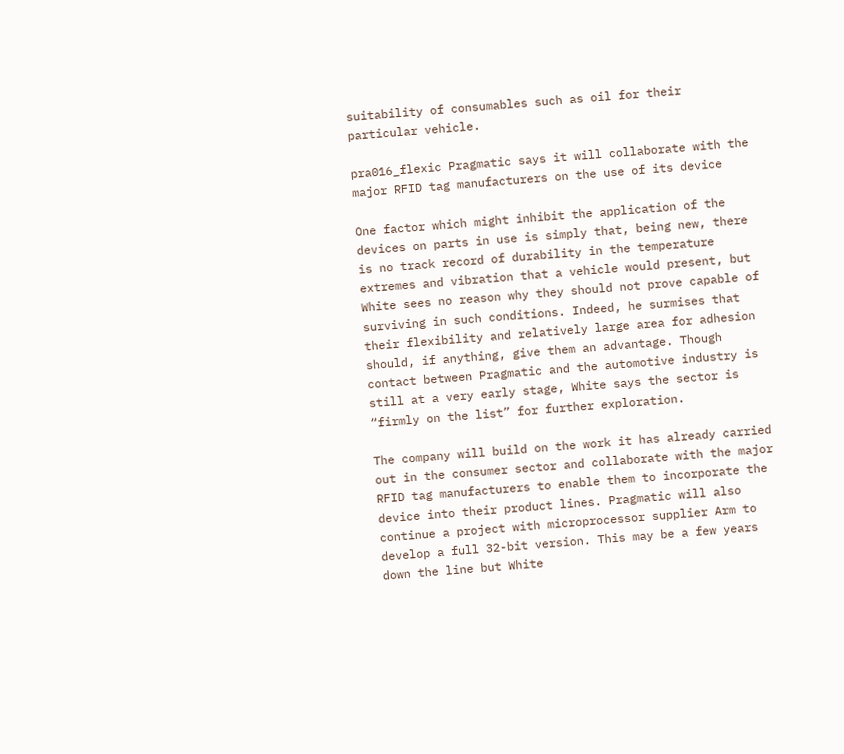suitability of consumables such as oil for their particular vehicle.

pra016_flexic Pragmatic says it will collaborate with the major RFID tag manufacturers on the use of its device

One factor which might inhibit the application of the devices on parts in use is simply that, being new, there is no track record of durability in the temperature extremes and vibration that a vehicle would present, but White sees no reason why they should not prove capable of surviving in such conditions. Indeed, he surmises that their flexibility and relatively large area for adhesion should, if anything, give them an advantage. Though contact between Pragmatic and the automotive industry is still at a very early stage, White says the sector is “firmly on the list” for further exploration.

The company will build on the work it has already carried out in the consumer sector and collaborate with the major RFID tag manufacturers to enable them to incorporate the device into their product lines. Pragmatic will also continue a project with microprocessor supplier Arm to develop a full 32-bit version. This may be a few years down the line but White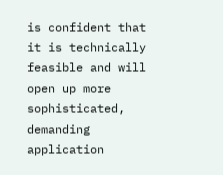is confident that it is technically feasible and will open up more sophisticated, demanding application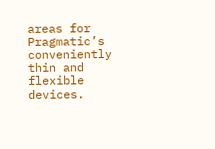areas for Pragmatic’s conveniently thin and flexible devices.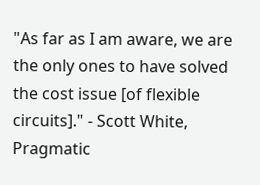"As far as I am aware, we are the only ones to have solved the cost issue [of flexible circuits]." - Scott White, Pragmatic